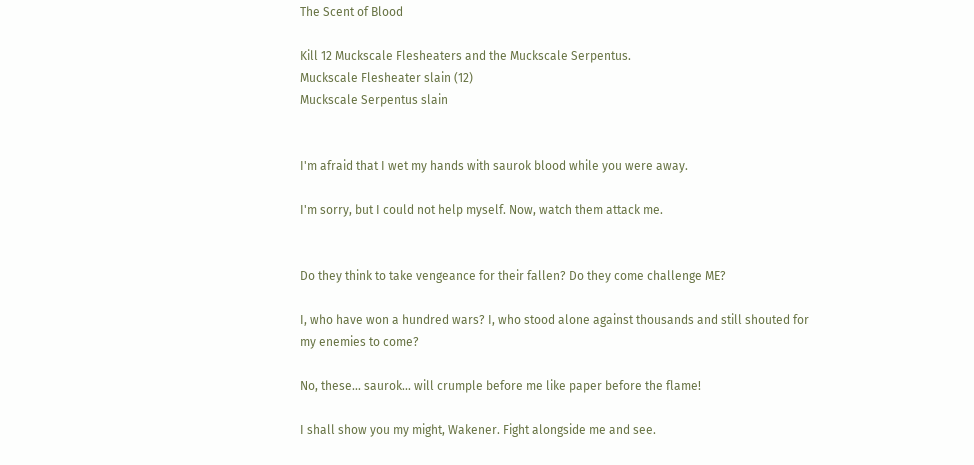The Scent of Blood

Kill 12 Muckscale Flesheaters and the Muckscale Serpentus.
Muckscale Flesheater slain (12)
Muckscale Serpentus slain


I'm afraid that I wet my hands with saurok blood while you were away.

I'm sorry, but I could not help myself. Now, watch them attack me.


Do they think to take vengeance for their fallen? Do they come challenge ME?

I, who have won a hundred wars? I, who stood alone against thousands and still shouted for my enemies to come?

No, these... saurok... will crumple before me like paper before the flame!

I shall show you my might, Wakener. Fight alongside me and see.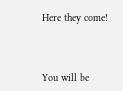Here they come!



You will be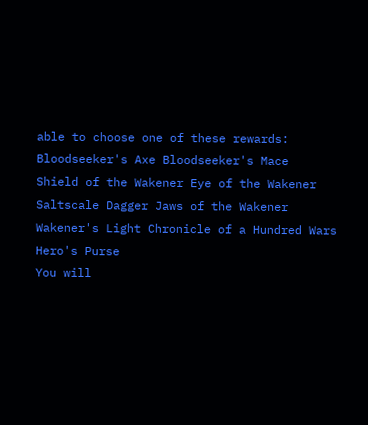able to choose one of these rewards:
Bloodseeker's Axe Bloodseeker's Mace
Shield of the Wakener Eye of the Wakener
Saltscale Dagger Jaws of the Wakener
Wakener's Light Chronicle of a Hundred Wars
Hero's Purse
You will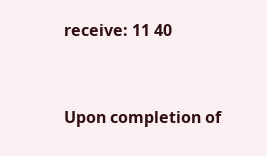receive: 11 40


Upon completion of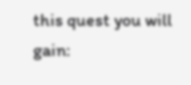this quest you will gain: